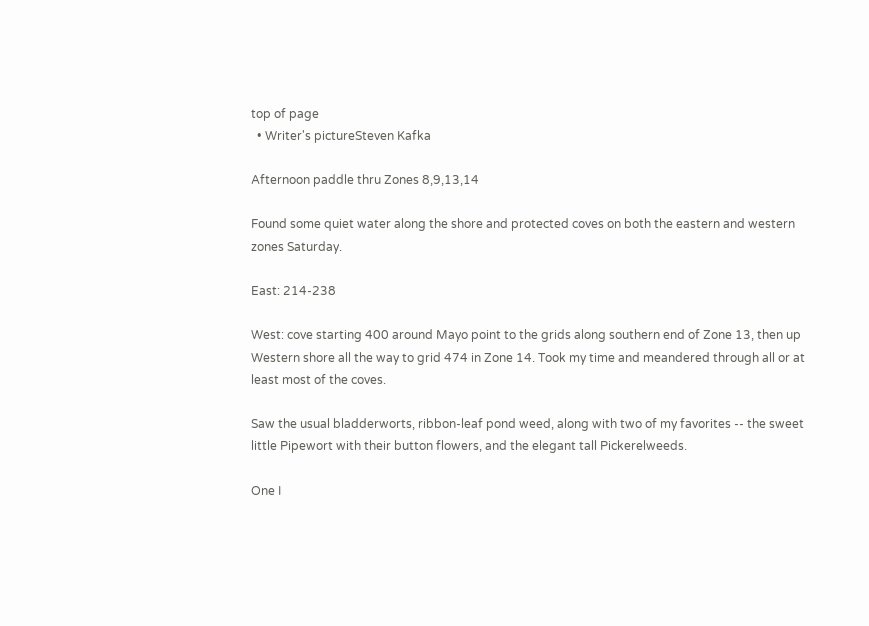top of page
  • Writer's pictureSteven Kafka

Afternoon paddle thru Zones 8,9,13,14

Found some quiet water along the shore and protected coves on both the eastern and western zones Saturday.

East: 214-238

West: cove starting 400 around Mayo point to the grids along southern end of Zone 13, then up Western shore all the way to grid 474 in Zone 14. Took my time and meandered through all or at least most of the coves.

Saw the usual bladderworts, ribbon-leaf pond weed, along with two of my favorites -- the sweet little Pipewort with their button flowers, and the elegant tall Pickerelweeds.

One I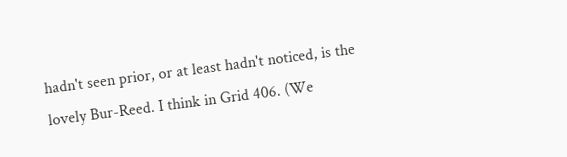hadn't seen prior, or at least hadn't noticed, is the lovely Bur-Reed. I think in Grid 406. (We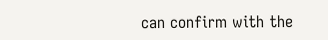can confirm with the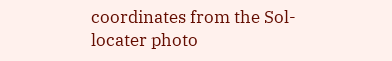coordinates from the Sol-locater photo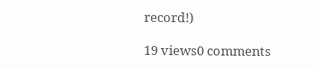record!)

19 views0 comments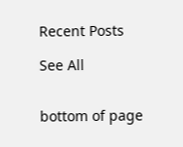Recent Posts

See All


bottom of page